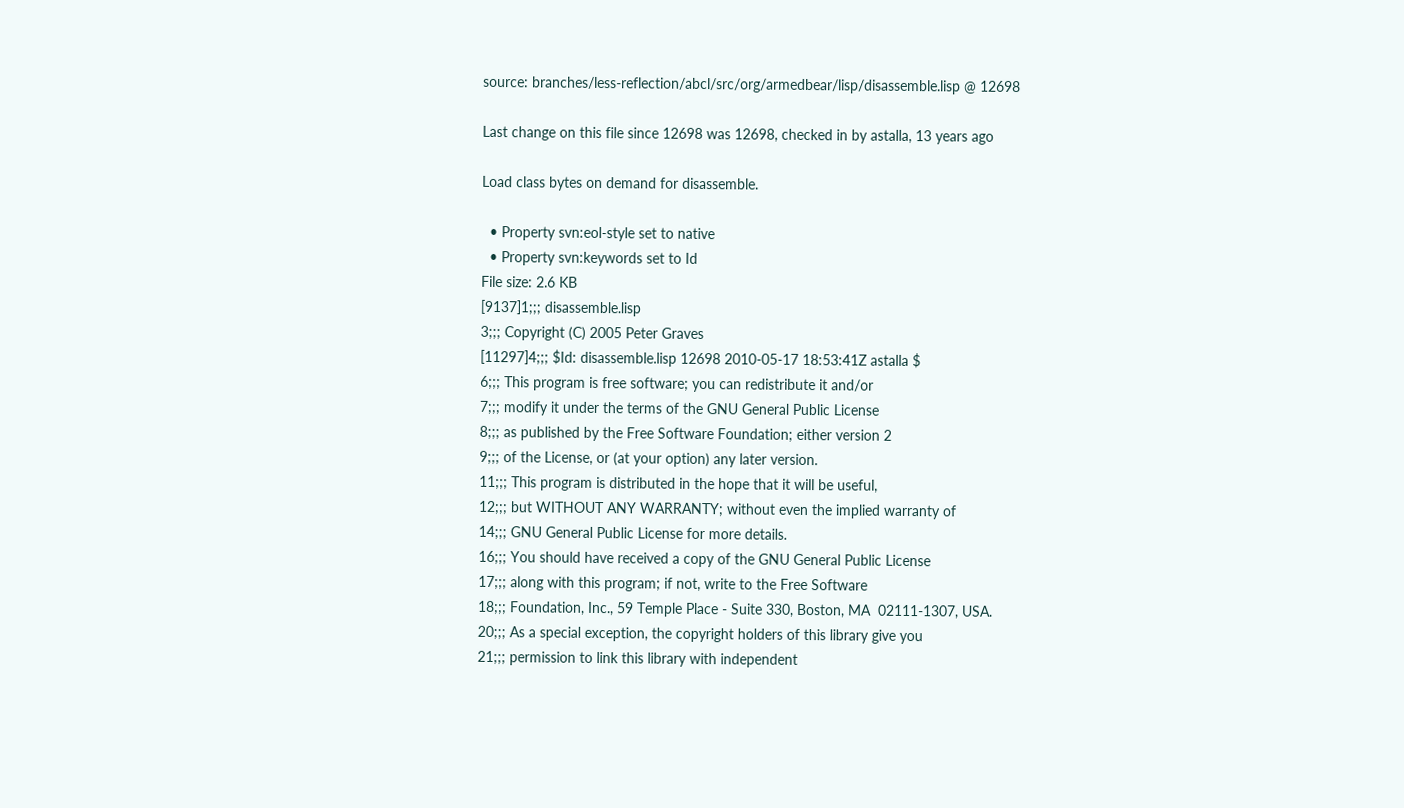source: branches/less-reflection/abcl/src/org/armedbear/lisp/disassemble.lisp @ 12698

Last change on this file since 12698 was 12698, checked in by astalla, 13 years ago

Load class bytes on demand for disassemble.

  • Property svn:eol-style set to native
  • Property svn:keywords set to Id
File size: 2.6 KB
[9137]1;;; disassemble.lisp
3;;; Copyright (C) 2005 Peter Graves
[11297]4;;; $Id: disassemble.lisp 12698 2010-05-17 18:53:41Z astalla $
6;;; This program is free software; you can redistribute it and/or
7;;; modify it under the terms of the GNU General Public License
8;;; as published by the Free Software Foundation; either version 2
9;;; of the License, or (at your option) any later version.
11;;; This program is distributed in the hope that it will be useful,
12;;; but WITHOUT ANY WARRANTY; without even the implied warranty of
14;;; GNU General Public License for more details.
16;;; You should have received a copy of the GNU General Public License
17;;; along with this program; if not, write to the Free Software
18;;; Foundation, Inc., 59 Temple Place - Suite 330, Boston, MA  02111-1307, USA.
20;;; As a special exception, the copyright holders of this library give you
21;;; permission to link this library with independent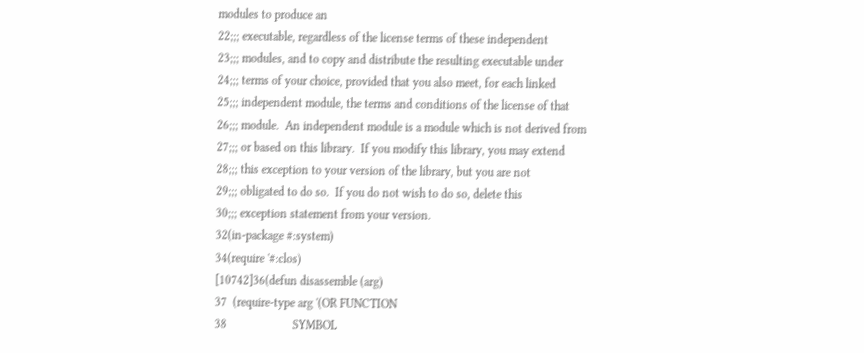modules to produce an
22;;; executable, regardless of the license terms of these independent
23;;; modules, and to copy and distribute the resulting executable under
24;;; terms of your choice, provided that you also meet, for each linked
25;;; independent module, the terms and conditions of the license of that
26;;; module.  An independent module is a module which is not derived from
27;;; or based on this library.  If you modify this library, you may extend
28;;; this exception to your version of the library, but you are not
29;;; obligated to do so.  If you do not wish to do so, delete this
30;;; exception statement from your version.
32(in-package #:system)
34(require '#:clos)
[10742]36(defun disassemble (arg)
37  (require-type arg '(OR FUNCTION
38                      SYMBOL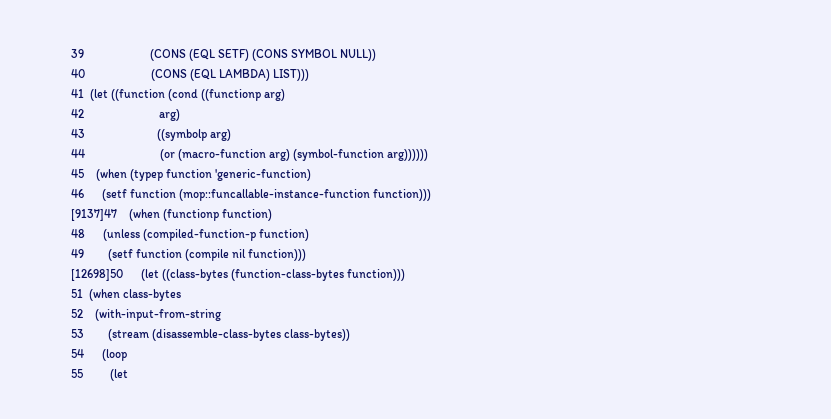39                      (CONS (EQL SETF) (CONS SYMBOL NULL))
40                      (CONS (EQL LAMBDA) LIST)))
41  (let ((function (cond ((functionp arg)
42                         arg)
43                        ((symbolp arg)
44                         (or (macro-function arg) (symbol-function arg))))))
45    (when (typep function 'generic-function)
46      (setf function (mop::funcallable-instance-function function)))
[9137]47    (when (functionp function)
48      (unless (compiled-function-p function)
49        (setf function (compile nil function)))
[12698]50      (let ((class-bytes (function-class-bytes function)))
51  (when class-bytes
52    (with-input-from-string
53        (stream (disassemble-class-bytes class-bytes))
54      (loop
55         (let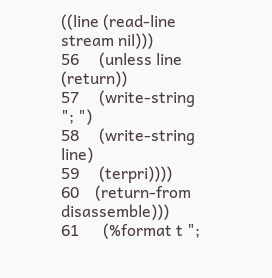((line (read-line stream nil)))
56     (unless line (return))
57     (write-string "; ")
58     (write-string line)
59     (terpri))))
60    (return-from disassemble)))
61      (%format t ";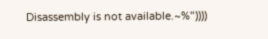Disassembly is not available.~%"))))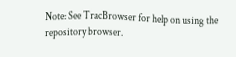Note: See TracBrowser for help on using the repository browser.